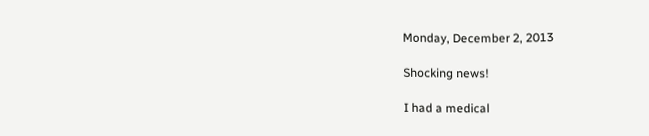Monday, December 2, 2013

Shocking news!

I had a medical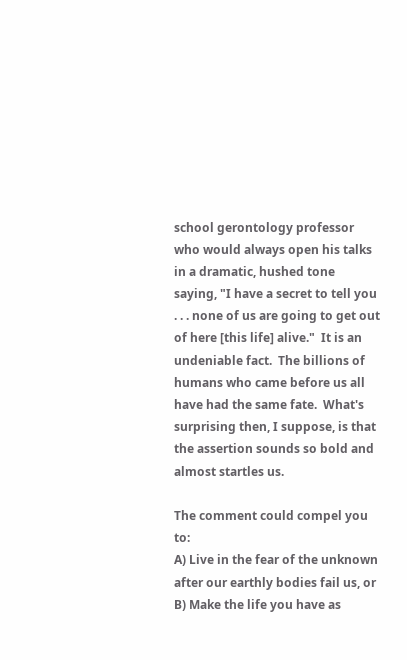school gerontology professor who would always open his talks in a dramatic, hushed tone saying, "I have a secret to tell you . . . none of us are going to get out of here [this life] alive."  It is an undeniable fact.  The billions of humans who came before us all have had the same fate.  What's surprising then, I suppose, is that the assertion sounds so bold and almost startles us.

The comment could compel you to:
A) Live in the fear of the unknown after our earthly bodies fail us, or
B) Make the life you have as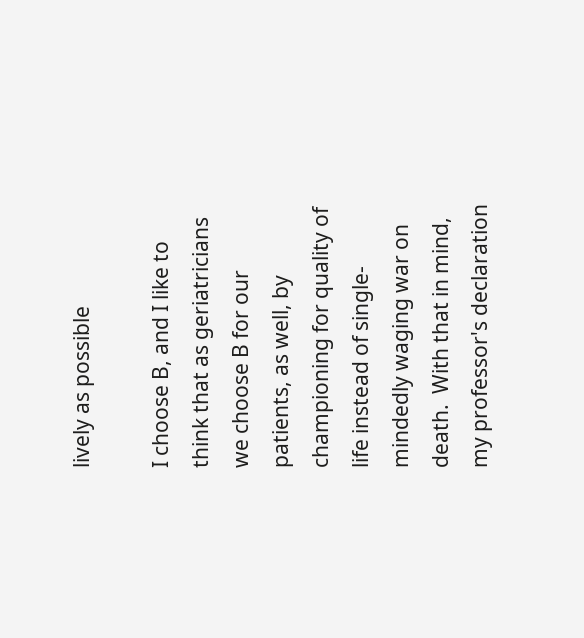lively as possible

I choose B, and I like to think that as geriatricians we choose B for our patients, as well, by championing for quality of life instead of single-mindedly waging war on death.  With that in mind, my professor's declaration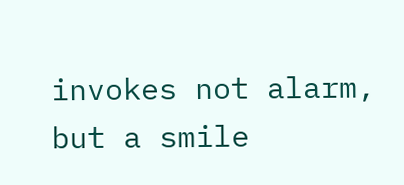invokes not alarm, but a smile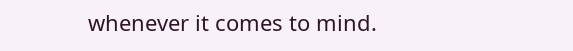whenever it comes to mind.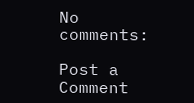No comments:

Post a Comment